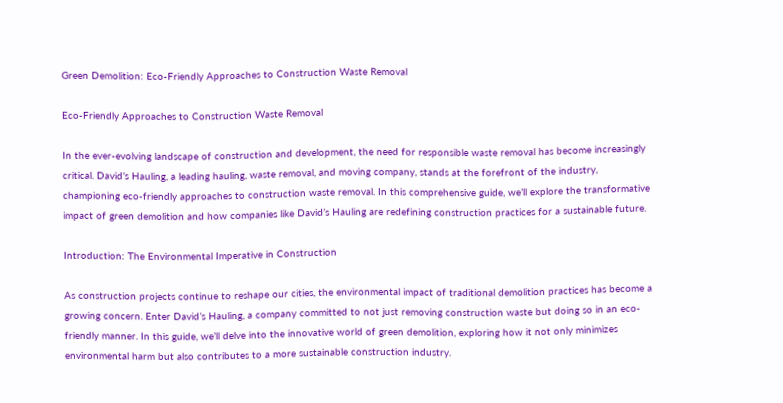Green Demolition: Eco-Friendly Approaches to Construction Waste Removal

Eco-Friendly Approaches to Construction Waste Removal

In the ever-evolving landscape of construction and development, the need for responsible waste removal has become increasingly critical. David’s Hauling, a leading hauling, waste removal, and moving company, stands at the forefront of the industry, championing eco-friendly approaches to construction waste removal. In this comprehensive guide, we’ll explore the transformative impact of green demolition and how companies like David’s Hauling are redefining construction practices for a sustainable future.

Introduction: The Environmental Imperative in Construction

As construction projects continue to reshape our cities, the environmental impact of traditional demolition practices has become a growing concern. Enter David’s Hauling, a company committed to not just removing construction waste but doing so in an eco-friendly manner. In this guide, we’ll delve into the innovative world of green demolition, exploring how it not only minimizes environmental harm but also contributes to a more sustainable construction industry.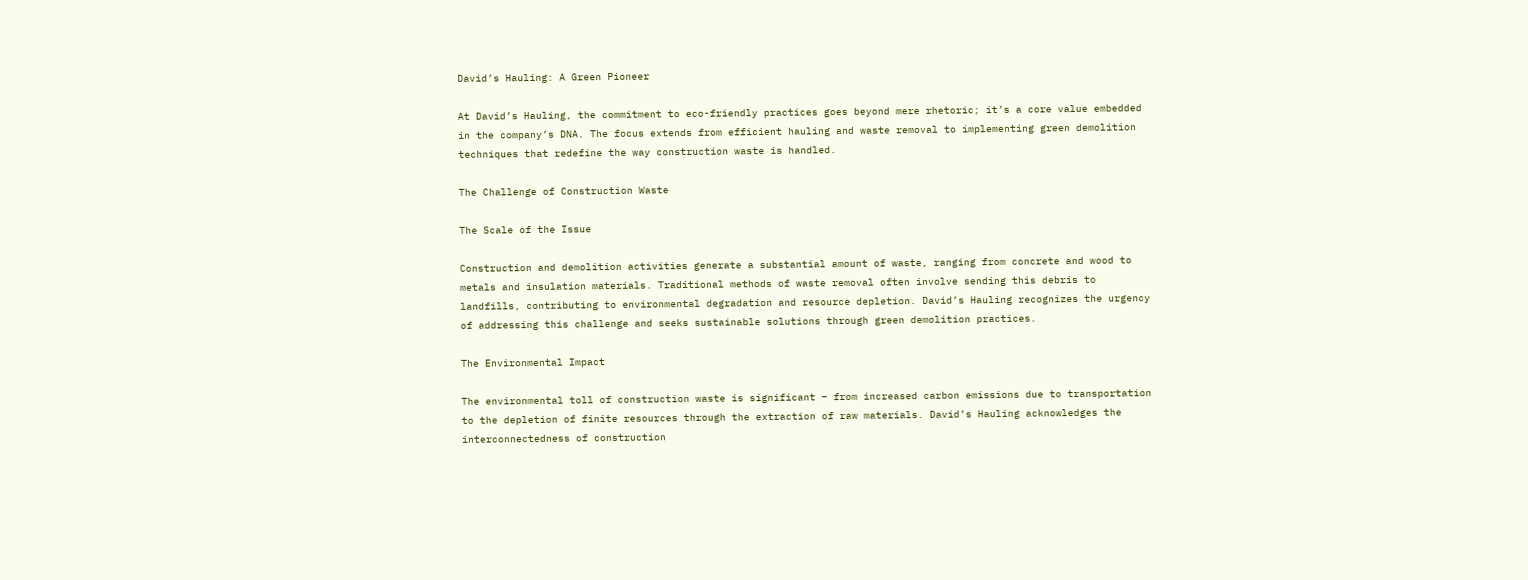David’s Hauling: A Green Pioneer

At David’s Hauling, the commitment to eco-friendly practices goes beyond mere rhetoric; it’s a core value embedded in the company’s DNA. The focus extends from efficient hauling and waste removal to implementing green demolition techniques that redefine the way construction waste is handled.

The Challenge of Construction Waste

The Scale of the Issue

Construction and demolition activities generate a substantial amount of waste, ranging from concrete and wood to metals and insulation materials. Traditional methods of waste removal often involve sending this debris to landfills, contributing to environmental degradation and resource depletion. David’s Hauling recognizes the urgency of addressing this challenge and seeks sustainable solutions through green demolition practices.

The Environmental Impact

The environmental toll of construction waste is significant – from increased carbon emissions due to transportation to the depletion of finite resources through the extraction of raw materials. David’s Hauling acknowledges the interconnectedness of construction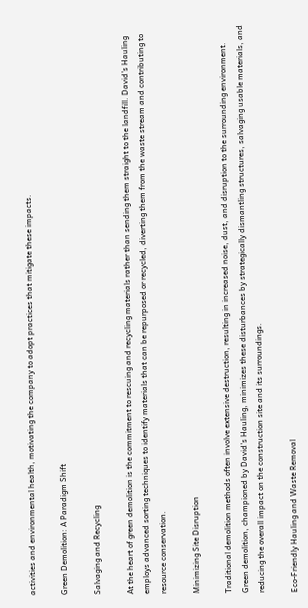activities and environmental health, motivating the company to adopt practices that mitigate these impacts.

Green Demolition: A Paradigm Shift

Salvaging and Recycling

At the heart of green demolition is the commitment to rescuing and recycling materials rather than sending them straight to the landfill. David’s Hauling employs advanced sorting techniques to identify materials that can be repurposed or recycled, diverting them from the waste stream and contributing to resource conservation.

Minimizing Site Disruption

Traditional demolition methods often involve extensive destruction, resulting in increased noise, dust, and disruption to the surrounding environment. Green demolition, championed by David’s Hauling, minimizes these disturbances by strategically dismantling structures, salvaging usable materials, and reducing the overall impact on the construction site and its surroundings.

Eco-Friendly Hauling and Waste Removal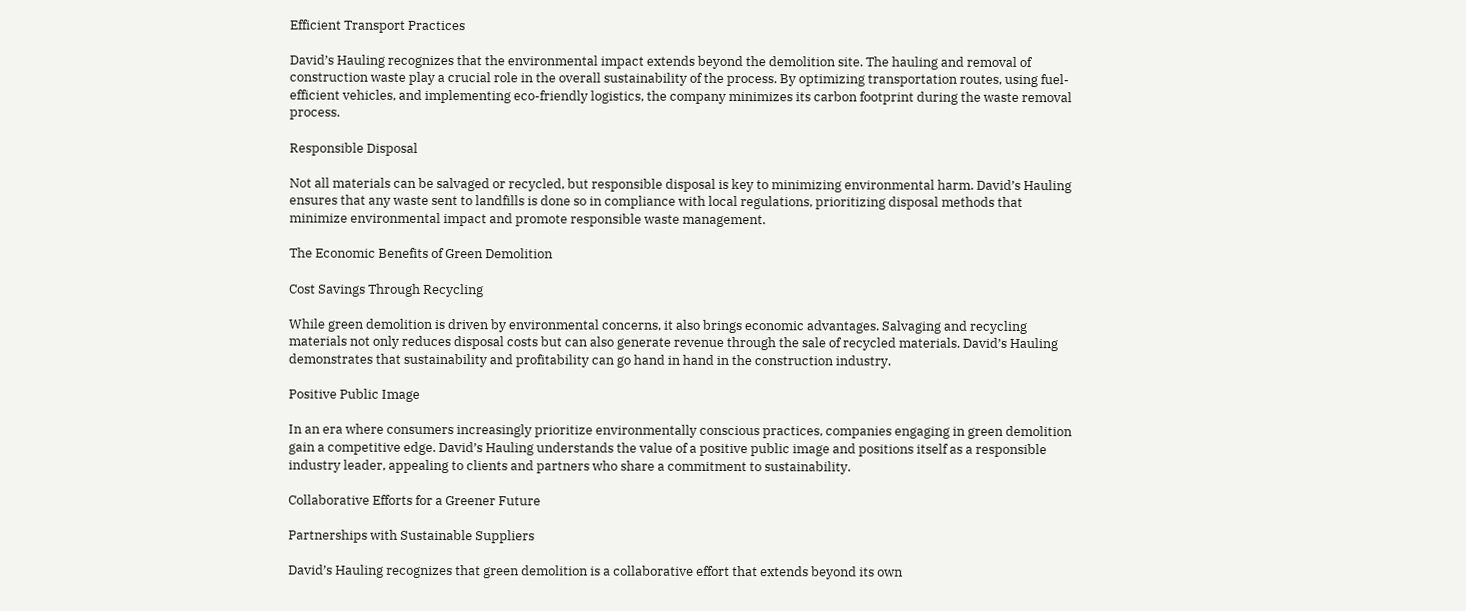Efficient Transport Practices

David’s Hauling recognizes that the environmental impact extends beyond the demolition site. The hauling and removal of construction waste play a crucial role in the overall sustainability of the process. By optimizing transportation routes, using fuel-efficient vehicles, and implementing eco-friendly logistics, the company minimizes its carbon footprint during the waste removal process.

Responsible Disposal

Not all materials can be salvaged or recycled, but responsible disposal is key to minimizing environmental harm. David’s Hauling ensures that any waste sent to landfills is done so in compliance with local regulations, prioritizing disposal methods that minimize environmental impact and promote responsible waste management.

The Economic Benefits of Green Demolition

Cost Savings Through Recycling

While green demolition is driven by environmental concerns, it also brings economic advantages. Salvaging and recycling materials not only reduces disposal costs but can also generate revenue through the sale of recycled materials. David’s Hauling demonstrates that sustainability and profitability can go hand in hand in the construction industry.

Positive Public Image

In an era where consumers increasingly prioritize environmentally conscious practices, companies engaging in green demolition gain a competitive edge. David’s Hauling understands the value of a positive public image and positions itself as a responsible industry leader, appealing to clients and partners who share a commitment to sustainability.

Collaborative Efforts for a Greener Future

Partnerships with Sustainable Suppliers

David’s Hauling recognizes that green demolition is a collaborative effort that extends beyond its own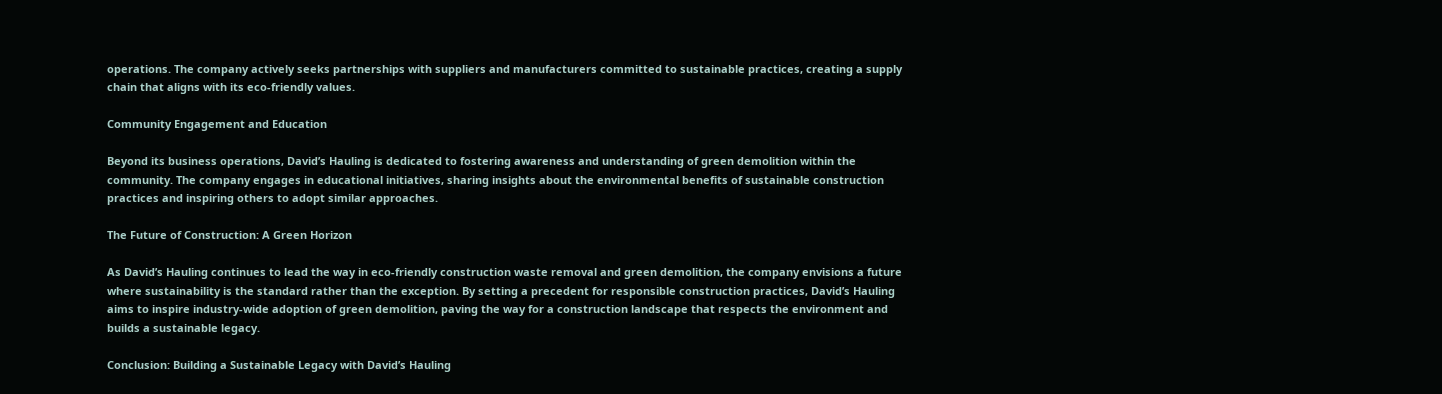operations. The company actively seeks partnerships with suppliers and manufacturers committed to sustainable practices, creating a supply chain that aligns with its eco-friendly values.

Community Engagement and Education

Beyond its business operations, David’s Hauling is dedicated to fostering awareness and understanding of green demolition within the community. The company engages in educational initiatives, sharing insights about the environmental benefits of sustainable construction practices and inspiring others to adopt similar approaches.

The Future of Construction: A Green Horizon

As David’s Hauling continues to lead the way in eco-friendly construction waste removal and green demolition, the company envisions a future where sustainability is the standard rather than the exception. By setting a precedent for responsible construction practices, David’s Hauling aims to inspire industry-wide adoption of green demolition, paving the way for a construction landscape that respects the environment and builds a sustainable legacy.

Conclusion: Building a Sustainable Legacy with David’s Hauling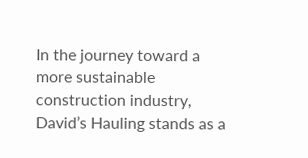In the journey toward a more sustainable construction industry, David’s Hauling stands as a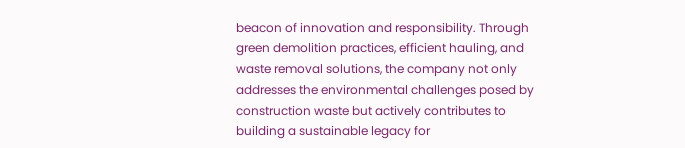beacon of innovation and responsibility. Through green demolition practices, efficient hauling, and waste removal solutions, the company not only addresses the environmental challenges posed by construction waste but actively contributes to building a sustainable legacy for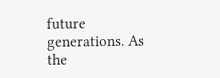future generations. As the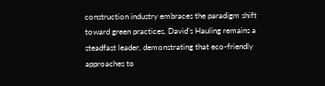construction industry embraces the paradigm shift toward green practices, David’s Hauling remains a steadfast leader, demonstrating that eco-friendly approaches to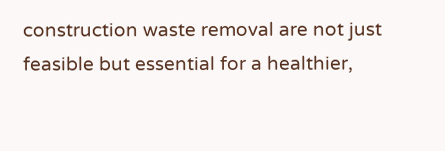construction waste removal are not just feasible but essential for a healthier,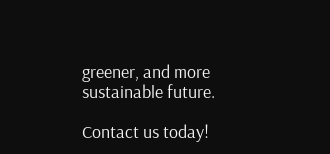greener, and more sustainable future.

Contact us today!